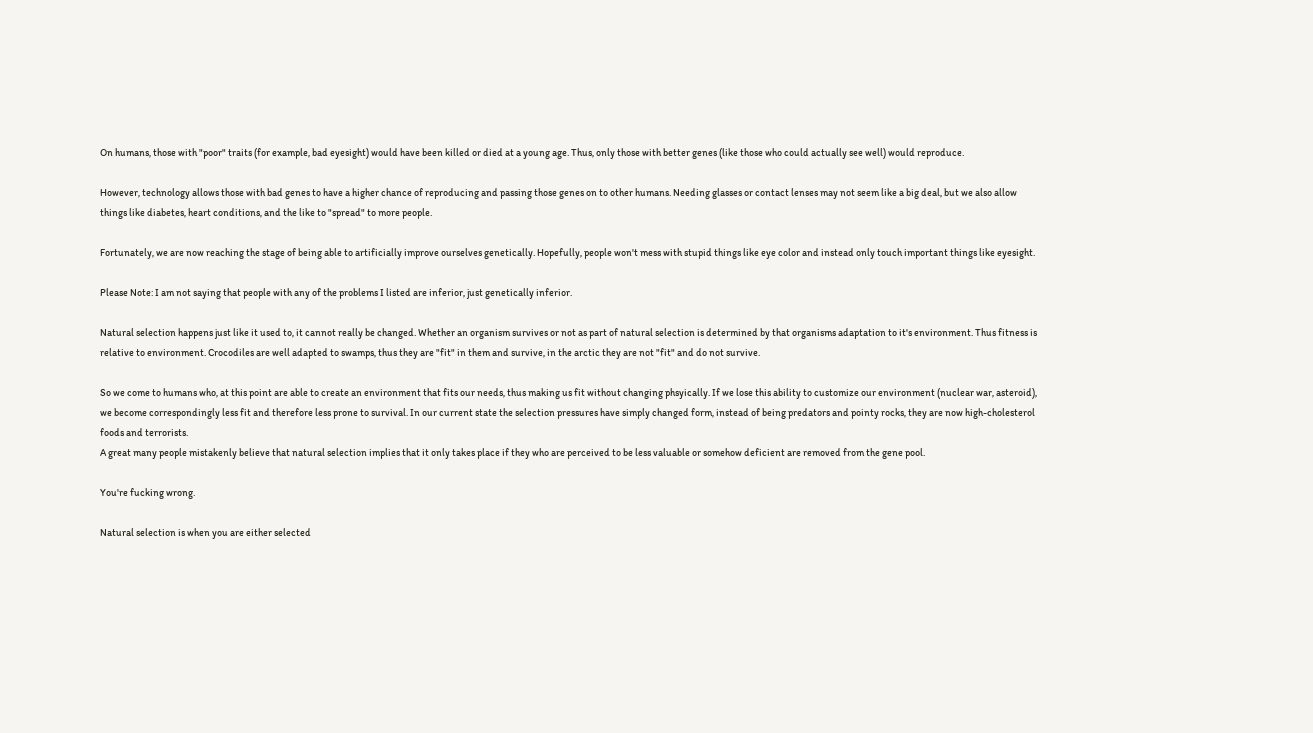On humans, those with "poor" traits (for example, bad eyesight) would have been killed or died at a young age. Thus, only those with better genes (like those who could actually see well) would reproduce.

However, technology allows those with bad genes to have a higher chance of reproducing and passing those genes on to other humans. Needing glasses or contact lenses may not seem like a big deal, but we also allow things like diabetes, heart conditions, and the like to "spread" to more people.

Fortunately, we are now reaching the stage of being able to artificially improve ourselves genetically. Hopefully, people won't mess with stupid things like eye color and instead only touch important things like eyesight.

Please Note: I am not saying that people with any of the problems I listed are inferior, just genetically inferior.

Natural selection happens just like it used to, it cannot really be changed. Whether an organism survives or not as part of natural selection is determined by that organisms adaptation to it's environment. Thus fitness is relative to environment. Crocodiles are well adapted to swamps, thus they are "fit" in them and survive, in the arctic they are not "fit" and do not survive.

So we come to humans who, at this point are able to create an environment that fits our needs, thus making us fit without changing phsyically. If we lose this ability to customize our environment (nuclear war, asteroid), we become correspondingly less fit and therefore less prone to survival. In our current state the selection pressures have simply changed form, instead of being predators and pointy rocks, they are now high-cholesterol foods and terrorists.
A great many people mistakenly believe that natural selection implies that it only takes place if they who are perceived to be less valuable or somehow deficient are removed from the gene pool.

You're fucking wrong.

Natural selection is when you are either selected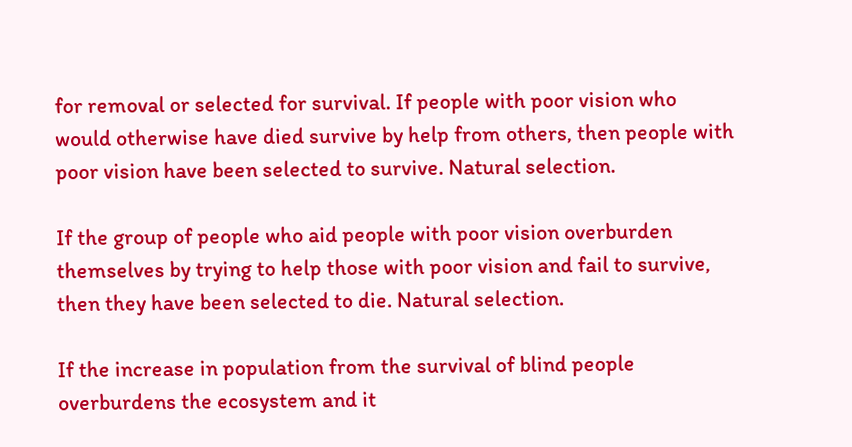for removal or selected for survival. If people with poor vision who would otherwise have died survive by help from others, then people with poor vision have been selected to survive. Natural selection.

If the group of people who aid people with poor vision overburden themselves by trying to help those with poor vision and fail to survive, then they have been selected to die. Natural selection.

If the increase in population from the survival of blind people overburdens the ecosystem and it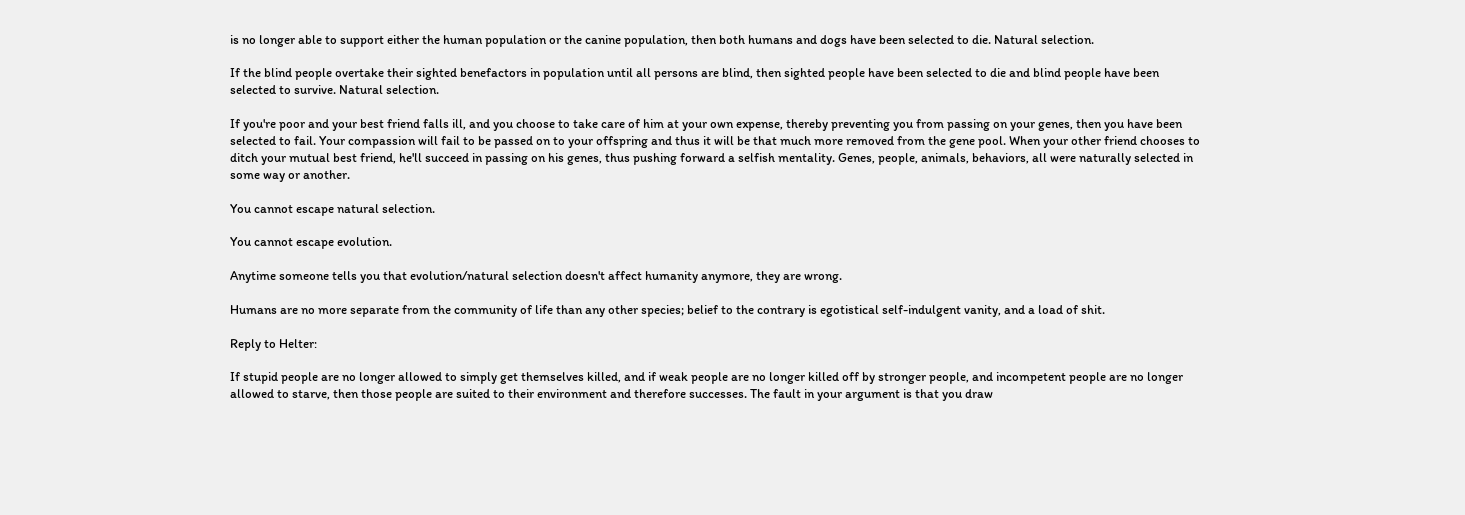is no longer able to support either the human population or the canine population, then both humans and dogs have been selected to die. Natural selection.

If the blind people overtake their sighted benefactors in population until all persons are blind, then sighted people have been selected to die and blind people have been selected to survive. Natural selection.

If you're poor and your best friend falls ill, and you choose to take care of him at your own expense, thereby preventing you from passing on your genes, then you have been selected to fail. Your compassion will fail to be passed on to your offspring and thus it will be that much more removed from the gene pool. When your other friend chooses to ditch your mutual best friend, he'll succeed in passing on his genes, thus pushing forward a selfish mentality. Genes, people, animals, behaviors, all were naturally selected in some way or another.

You cannot escape natural selection.

You cannot escape evolution.

Anytime someone tells you that evolution/natural selection doesn't affect humanity anymore, they are wrong.

Humans are no more separate from the community of life than any other species; belief to the contrary is egotistical self-indulgent vanity, and a load of shit.

Reply to Helter:

If stupid people are no longer allowed to simply get themselves killed, and if weak people are no longer killed off by stronger people, and incompetent people are no longer allowed to starve, then those people are suited to their environment and therefore successes. The fault in your argument is that you draw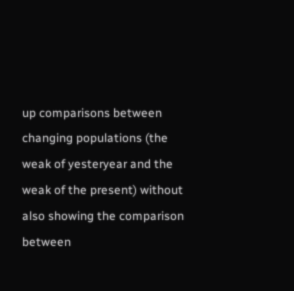up comparisons between changing populations (the weak of yesteryear and the weak of the present) without also showing the comparison between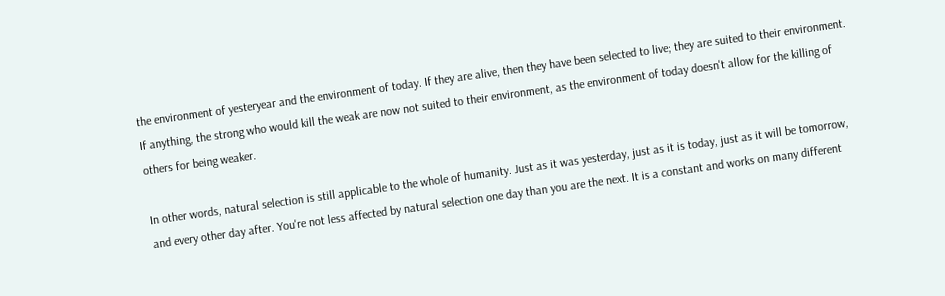the environment of yesteryear and the environment of today. If they are alive, then they have been selected to live; they are suited to their environment. If anything, the strong who would kill the weak are now not suited to their environment, as the environment of today doesn't allow for the killing of others for being weaker.

In other words, natural selection is still applicable to the whole of humanity. Just as it was yesterday, just as it is today, just as it will be tomorrow, and every other day after. You're not less affected by natural selection one day than you are the next. It is a constant and works on many different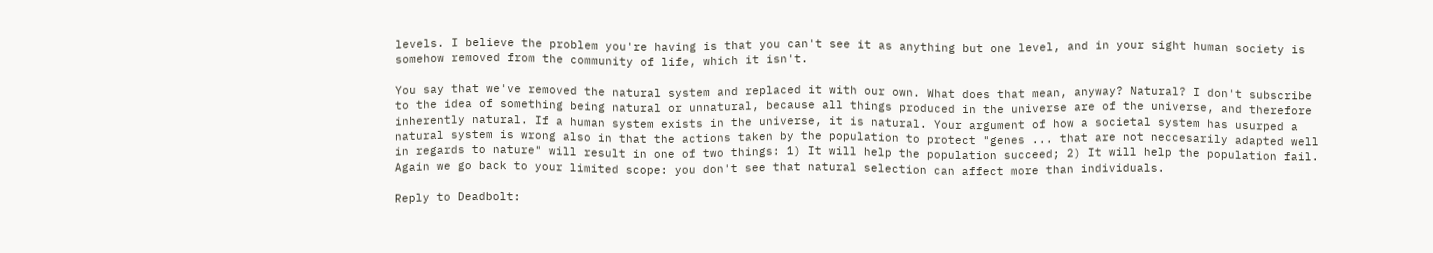levels. I believe the problem you're having is that you can't see it as anything but one level, and in your sight human society is somehow removed from the community of life, which it isn't.

You say that we've removed the natural system and replaced it with our own. What does that mean, anyway? Natural? I don't subscribe to the idea of something being natural or unnatural, because all things produced in the universe are of the universe, and therefore inherently natural. If a human system exists in the universe, it is natural. Your argument of how a societal system has usurped a natural system is wrong also in that the actions taken by the population to protect "genes ... that are not neccesarily adapted well in regards to nature" will result in one of two things: 1) It will help the population succeed; 2) It will help the population fail. Again we go back to your limited scope: you don't see that natural selection can affect more than individuals.

Reply to Deadbolt: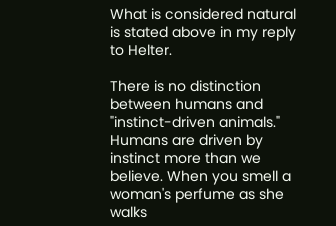What is considered natural is stated above in my reply to Helter.

There is no distinction between humans and "instinct-driven animals." Humans are driven by instinct more than we believe. When you smell a woman's perfume as she walks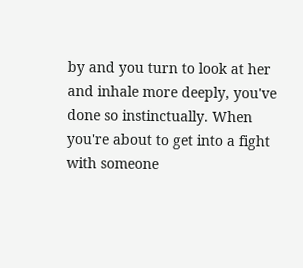by and you turn to look at her and inhale more deeply, you've done so instinctually. When you're about to get into a fight with someone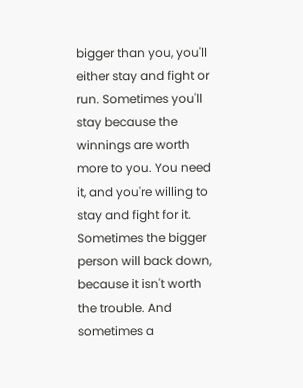bigger than you, you'll either stay and fight or run. Sometimes you'll stay because the winnings are worth more to you. You need it, and you're willing to stay and fight for it. Sometimes the bigger person will back down, because it isn't worth the trouble. And sometimes a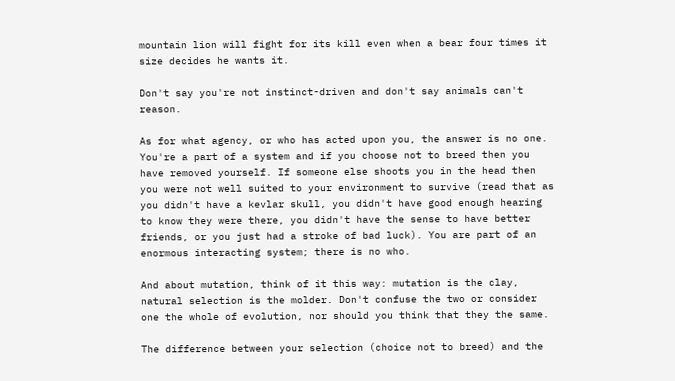mountain lion will fight for its kill even when a bear four times it size decides he wants it.

Don't say you're not instinct-driven and don't say animals can't reason.

As for what agency, or who has acted upon you, the answer is no one. You're a part of a system and if you choose not to breed then you have removed yourself. If someone else shoots you in the head then you were not well suited to your environment to survive (read that as you didn't have a kevlar skull, you didn't have good enough hearing to know they were there, you didn't have the sense to have better friends, or you just had a stroke of bad luck). You are part of an enormous interacting system; there is no who.

And about mutation, think of it this way: mutation is the clay, natural selection is the molder. Don't confuse the two or consider one the whole of evolution, nor should you think that they the same.

The difference between your selection (choice not to breed) and the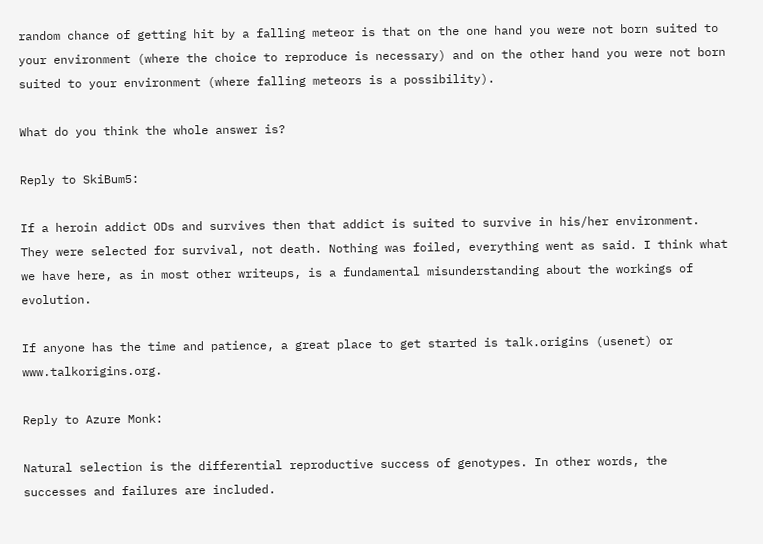random chance of getting hit by a falling meteor is that on the one hand you were not born suited to your environment (where the choice to reproduce is necessary) and on the other hand you were not born suited to your environment (where falling meteors is a possibility).

What do you think the whole answer is?

Reply to SkiBum5:

If a heroin addict ODs and survives then that addict is suited to survive in his/her environment. They were selected for survival, not death. Nothing was foiled, everything went as said. I think what we have here, as in most other writeups, is a fundamental misunderstanding about the workings of evolution.

If anyone has the time and patience, a great place to get started is talk.origins (usenet) or www.talkorigins.org.

Reply to Azure Monk:

Natural selection is the differential reproductive success of genotypes. In other words, the successes and failures are included.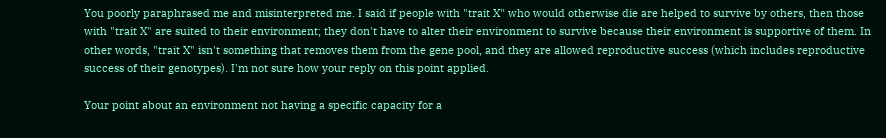You poorly paraphrased me and misinterpreted me. I said if people with "trait X" who would otherwise die are helped to survive by others, then those with "trait X" are suited to their environment; they don't have to alter their environment to survive because their environment is supportive of them. In other words, "trait X" isn't something that removes them from the gene pool, and they are allowed reproductive success (which includes reproductive success of their genotypes). I'm not sure how your reply on this point applied.

Your point about an environment not having a specific capacity for a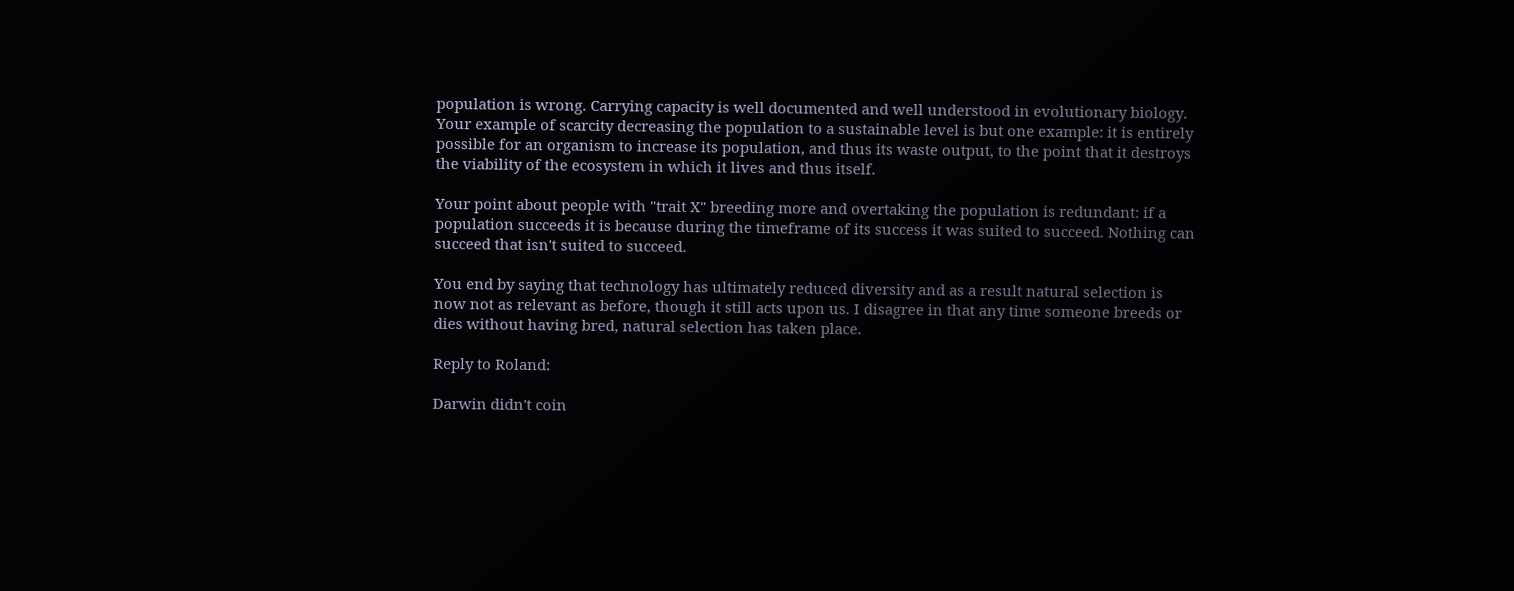population is wrong. Carrying capacity is well documented and well understood in evolutionary biology. Your example of scarcity decreasing the population to a sustainable level is but one example: it is entirely possible for an organism to increase its population, and thus its waste output, to the point that it destroys the viability of the ecosystem in which it lives and thus itself.

Your point about people with "trait X" breeding more and overtaking the population is redundant: if a population succeeds it is because during the timeframe of its success it was suited to succeed. Nothing can succeed that isn't suited to succeed.

You end by saying that technology has ultimately reduced diversity and as a result natural selection is now not as relevant as before, though it still acts upon us. I disagree in that any time someone breeds or dies without having bred, natural selection has taken place.

Reply to Roland:

Darwin didn't coin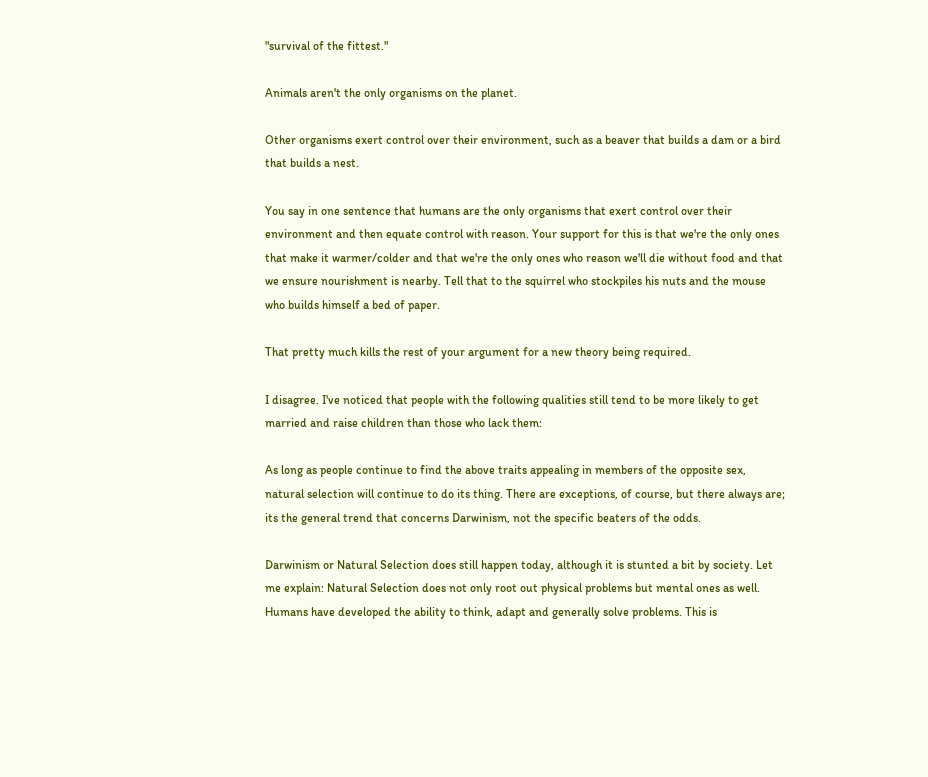"survival of the fittest."

Animals aren't the only organisms on the planet.

Other organisms exert control over their environment, such as a beaver that builds a dam or a bird that builds a nest.

You say in one sentence that humans are the only organisms that exert control over their environment and then equate control with reason. Your support for this is that we're the only ones that make it warmer/colder and that we're the only ones who reason we'll die without food and that we ensure nourishment is nearby. Tell that to the squirrel who stockpiles his nuts and the mouse who builds himself a bed of paper.

That pretty much kills the rest of your argument for a new theory being required.

I disagree. I've noticed that people with the following qualities still tend to be more likely to get married and raise children than those who lack them:

As long as people continue to find the above traits appealing in members of the opposite sex, natural selection will continue to do its thing. There are exceptions, of course, but there always are; its the general trend that concerns Darwinism, not the specific beaters of the odds.

Darwinism or Natural Selection does still happen today, although it is stunted a bit by society. Let me explain: Natural Selection does not only root out physical problems but mental ones as well. Humans have developed the ability to think, adapt and generally solve problems. This is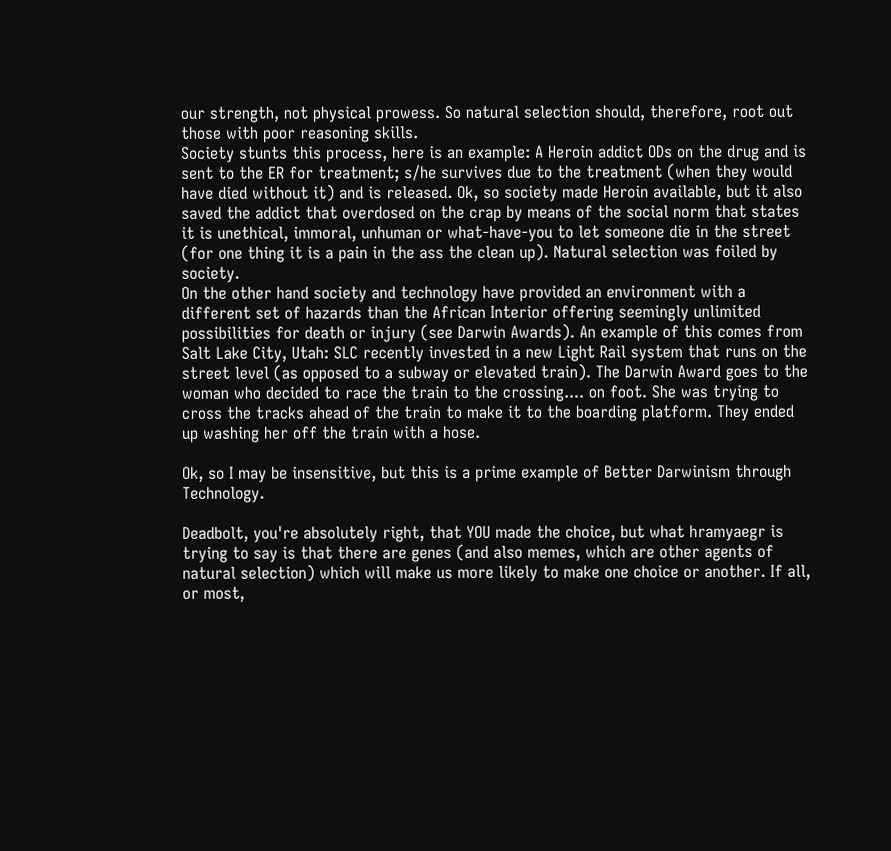our strength, not physical prowess. So natural selection should, therefore, root out those with poor reasoning skills.
Society stunts this process, here is an example: A Heroin addict ODs on the drug and is sent to the ER for treatment; s/he survives due to the treatment (when they would have died without it) and is released. Ok, so society made Heroin available, but it also saved the addict that overdosed on the crap by means of the social norm that states it is unethical, immoral, unhuman or what-have-you to let someone die in the street (for one thing it is a pain in the ass the clean up). Natural selection was foiled by society.
On the other hand society and technology have provided an environment with a different set of hazards than the African Interior offering seemingly unlimited possibilities for death or injury (see Darwin Awards). An example of this comes from Salt Lake City, Utah: SLC recently invested in a new Light Rail system that runs on the street level (as opposed to a subway or elevated train). The Darwin Award goes to the woman who decided to race the train to the crossing.... on foot. She was trying to cross the tracks ahead of the train to make it to the boarding platform. They ended up washing her off the train with a hose.

Ok, so I may be insensitive, but this is a prime example of Better Darwinism through Technology.

Deadbolt, you're absolutely right, that YOU made the choice, but what hramyaegr is trying to say is that there are genes (and also memes, which are other agents of natural selection) which will make us more likely to make one choice or another. If all, or most,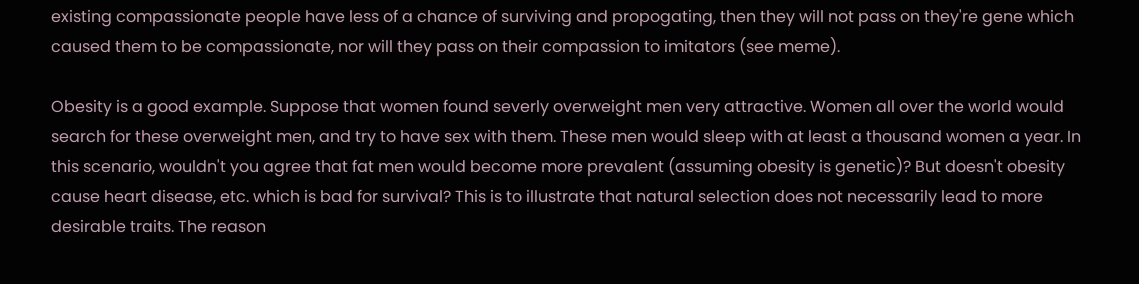existing compassionate people have less of a chance of surviving and propogating, then they will not pass on they're gene which caused them to be compassionate, nor will they pass on their compassion to imitators (see meme).

Obesity is a good example. Suppose that women found severly overweight men very attractive. Women all over the world would search for these overweight men, and try to have sex with them. These men would sleep with at least a thousand women a year. In this scenario, wouldn't you agree that fat men would become more prevalent (assuming obesity is genetic)? But doesn't obesity cause heart disease, etc. which is bad for survival? This is to illustrate that natural selection does not necessarily lead to more desirable traits. The reason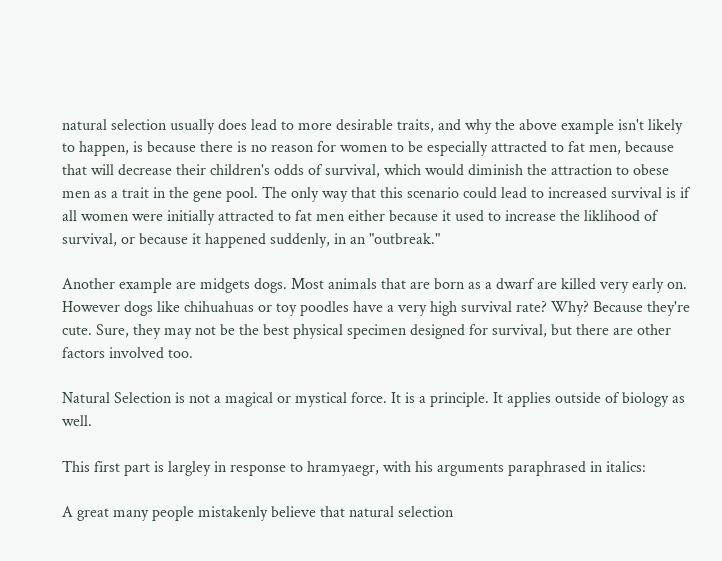natural selection usually does lead to more desirable traits, and why the above example isn't likely to happen, is because there is no reason for women to be especially attracted to fat men, because that will decrease their children's odds of survival, which would diminish the attraction to obese men as a trait in the gene pool. The only way that this scenario could lead to increased survival is if all women were initially attracted to fat men either because it used to increase the liklihood of survival, or because it happened suddenly, in an "outbreak."

Another example are midgets dogs. Most animals that are born as a dwarf are killed very early on. However dogs like chihuahuas or toy poodles have a very high survival rate? Why? Because they're cute. Sure, they may not be the best physical specimen designed for survival, but there are other factors involved too.

Natural Selection is not a magical or mystical force. It is a principle. It applies outside of biology as well.

This first part is largley in response to hramyaegr, with his arguments paraphrased in italics:

A great many people mistakenly believe that natural selection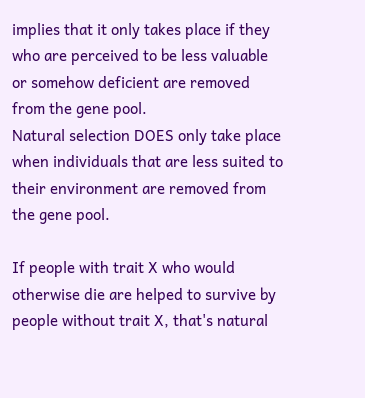implies that it only takes place if they who are perceived to be less valuable or somehow deficient are removed from the gene pool.
Natural selection DOES only take place when individuals that are less suited to their environment are removed from the gene pool.

If people with trait X who would otherwise die are helped to survive by people without trait X, that's natural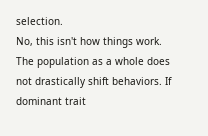selection.
No, this isn't how things work. The population as a whole does not drastically shift behaviors. If dominant trait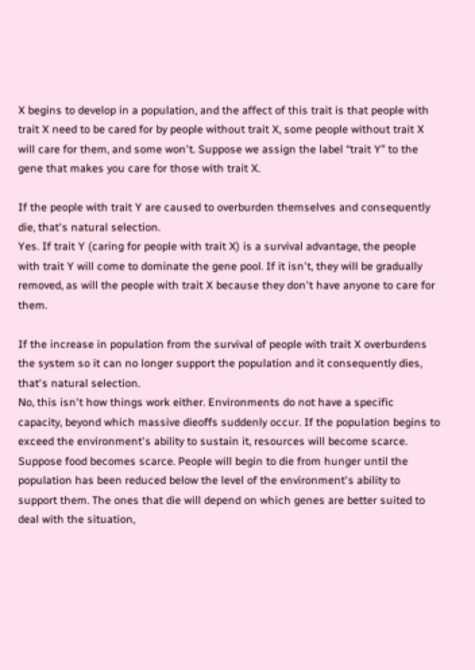X begins to develop in a population, and the affect of this trait is that people with trait X need to be cared for by people without trait X, some people without trait X will care for them, and some won't. Suppose we assign the label “trait Y” to the gene that makes you care for those with trait X.

If the people with trait Y are caused to overburden themselves and consequently die, that's natural selection.
Yes. If trait Y (caring for people with trait X) is a survival advantage, the people with trait Y will come to dominate the gene pool. If it isn't, they will be gradually removed, as will the people with trait X because they don't have anyone to care for them.

If the increase in population from the survival of people with trait X overburdens the system so it can no longer support the population and it consequently dies, that's natural selection.
No, this isn't how things work either. Environments do not have a specific capacity, beyond which massive dieoffs suddenly occur. If the population begins to exceed the environment's ability to sustain it, resources will become scarce. Suppose food becomes scarce. People will begin to die from hunger until the population has been reduced below the level of the environment's ability to support them. The ones that die will depend on which genes are better suited to deal with the situation,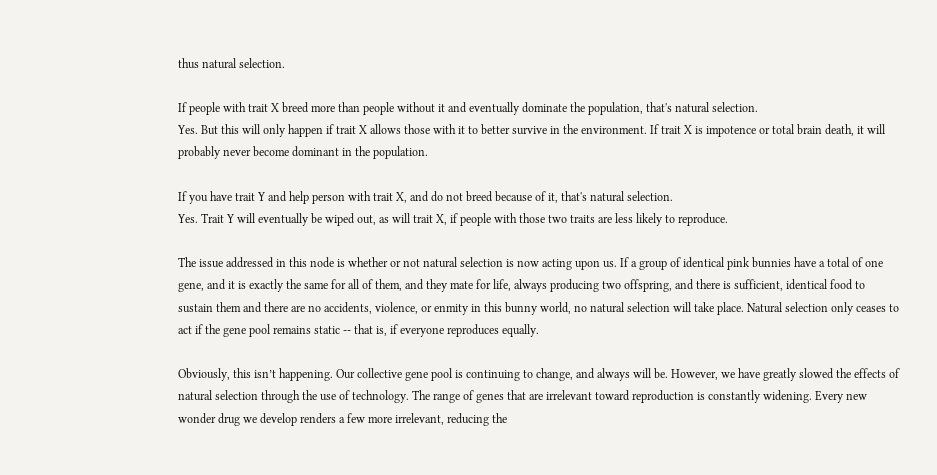thus natural selection.

If people with trait X breed more than people without it and eventually dominate the population, that's natural selection.
Yes. But this will only happen if trait X allows those with it to better survive in the environment. If trait X is impotence or total brain death, it will probably never become dominant in the population.

If you have trait Y and help person with trait X, and do not breed because of it, that's natural selection.
Yes. Trait Y will eventually be wiped out, as will trait X, if people with those two traits are less likely to reproduce.

The issue addressed in this node is whether or not natural selection is now acting upon us. If a group of identical pink bunnies have a total of one gene, and it is exactly the same for all of them, and they mate for life, always producing two offspring, and there is sufficient, identical food to sustain them and there are no accidents, violence, or enmity in this bunny world, no natural selection will take place. Natural selection only ceases to act if the gene pool remains static -- that is, if everyone reproduces equally.

Obviously, this isn’t happening. Our collective gene pool is continuing to change, and always will be. However, we have greatly slowed the effects of natural selection through the use of technology. The range of genes that are irrelevant toward reproduction is constantly widening. Every new wonder drug we develop renders a few more irrelevant, reducing the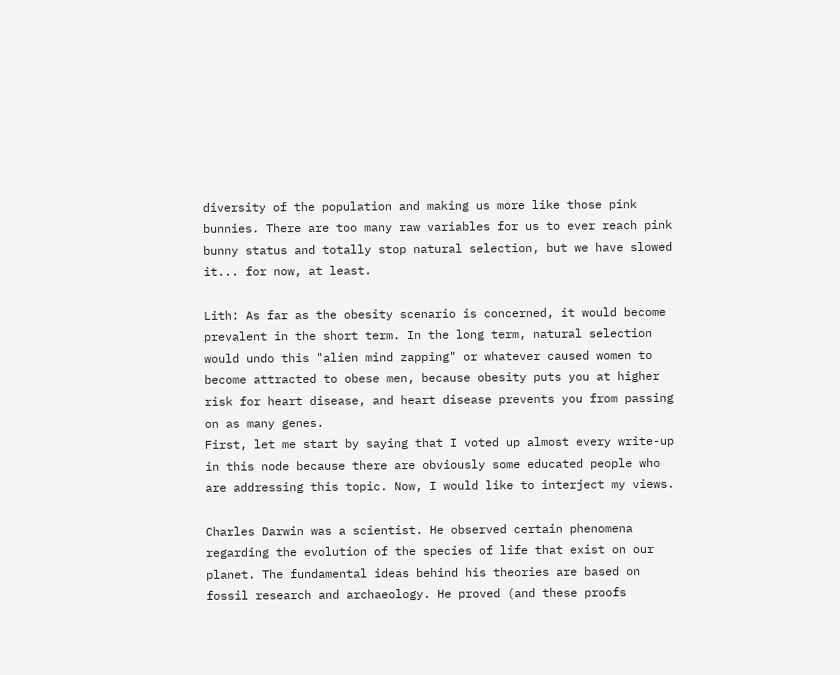diversity of the population and making us more like those pink bunnies. There are too many raw variables for us to ever reach pink bunny status and totally stop natural selection, but we have slowed it... for now, at least.

Lith: As far as the obesity scenario is concerned, it would become prevalent in the short term. In the long term, natural selection would undo this "alien mind zapping" or whatever caused women to become attracted to obese men, because obesity puts you at higher risk for heart disease, and heart disease prevents you from passing on as many genes.
First, let me start by saying that I voted up almost every write-up in this node because there are obviously some educated people who are addressing this topic. Now, I would like to interject my views.

Charles Darwin was a scientist. He observed certain phenomena regarding the evolution of the species of life that exist on our planet. The fundamental ideas behind his theories are based on fossil research and archaeology. He proved (and these proofs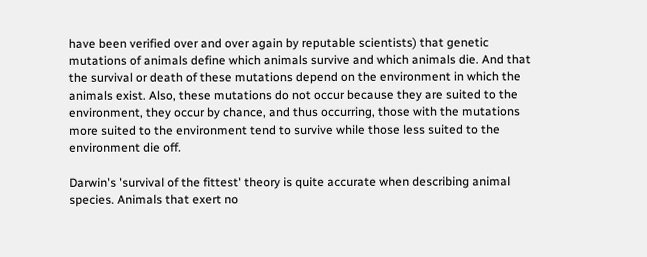have been verified over and over again by reputable scientists) that genetic mutations of animals define which animals survive and which animals die. And that the survival or death of these mutations depend on the environment in which the animals exist. Also, these mutations do not occur because they are suited to the environment, they occur by chance, and thus occurring, those with the mutations more suited to the environment tend to survive while those less suited to the environment die off.

Darwin's 'survival of the fittest' theory is quite accurate when describing animal species. Animals that exert no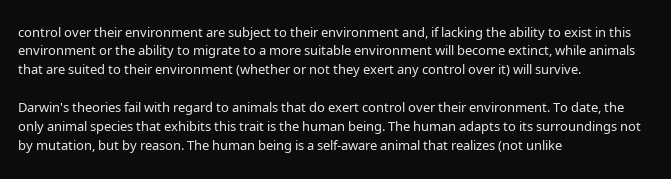control over their environment are subject to their environment and, if lacking the ability to exist in this environment or the ability to migrate to a more suitable environment will become extinct, while animals that are suited to their environment (whether or not they exert any control over it) will survive.

Darwin's theories fail with regard to animals that do exert control over their environment. To date, the only animal species that exhibits this trait is the human being. The human adapts to its surroundings not by mutation, but by reason. The human being is a self-aware animal that realizes (not unlike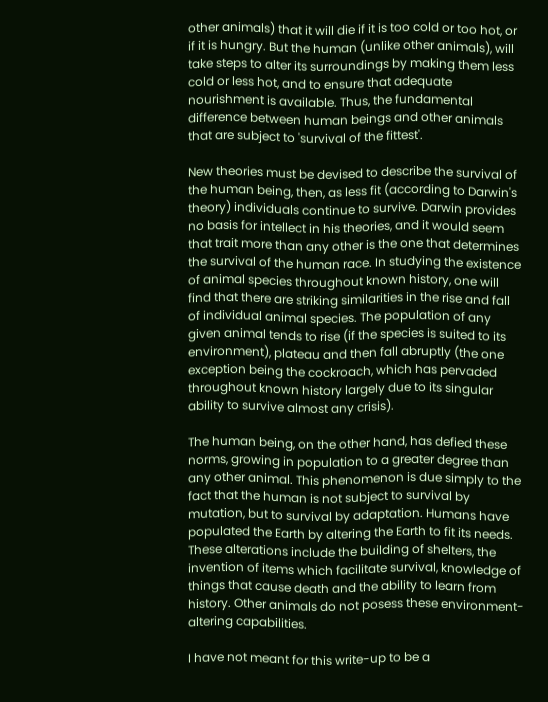other animals) that it will die if it is too cold or too hot, or if it is hungry. But the human (unlike other animals), will take steps to alter its surroundings by making them less cold or less hot, and to ensure that adequate nourishment is available. Thus, the fundamental difference between human beings and other animals that are subject to 'survival of the fittest'.

New theories must be devised to describe the survival of the human being, then, as less fit (according to Darwin's theory) individuals continue to survive. Darwin provides no basis for intellect in his theories, and it would seem that trait more than any other is the one that determines the survival of the human race. In studying the existence of animal species throughout known history, one will find that there are striking similarities in the rise and fall of individual animal species. The population of any given animal tends to rise (if the species is suited to its environment), plateau and then fall abruptly (the one exception being the cockroach, which has pervaded throughout known history largely due to its singular ability to survive almost any crisis).

The human being, on the other hand, has defied these norms, growing in population to a greater degree than any other animal. This phenomenon is due simply to the fact that the human is not subject to survival by mutation, but to survival by adaptation. Humans have populated the Earth by altering the Earth to fit its needs. These alterations include the building of shelters, the invention of items which facilitate survival, knowledge of things that cause death and the ability to learn from history. Other animals do not posess these environment-altering capabilities.

I have not meant for this write-up to be a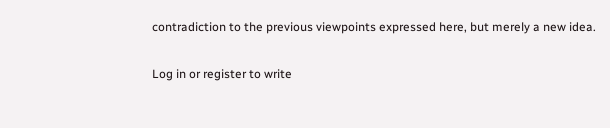contradiction to the previous viewpoints expressed here, but merely a new idea.

Log in or register to write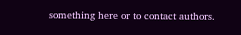something here or to contact authors.